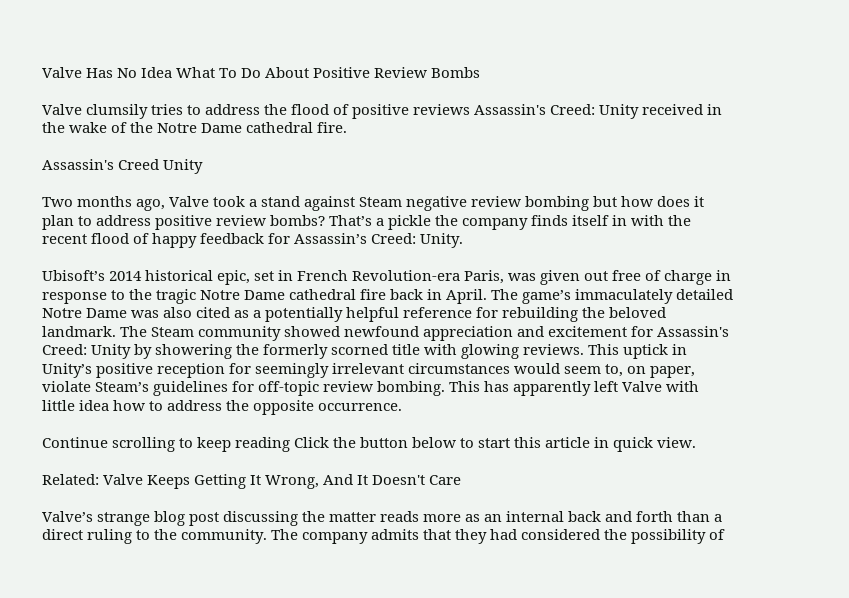Valve Has No Idea What To Do About Positive Review Bombs

Valve clumsily tries to address the flood of positive reviews Assassin's Creed: Unity received in the wake of the Notre Dame cathedral fire.

Assassin's Creed Unity

Two months ago, Valve took a stand against Steam negative review bombing but how does it plan to address positive review bombs? That’s a pickle the company finds itself in with the recent flood of happy feedback for Assassin’s Creed: Unity.

Ubisoft’s 2014 historical epic, set in French Revolution-era Paris, was given out free of charge in response to the tragic Notre Dame cathedral fire back in April. The game’s immaculately detailed Notre Dame was also cited as a potentially helpful reference for rebuilding the beloved landmark. The Steam community showed newfound appreciation and excitement for Assassin's Creed: Unity by showering the formerly scorned title with glowing reviews. This uptick in Unity’s positive reception for seemingly irrelevant circumstances would seem to, on paper, violate Steam’s guidelines for off-topic review bombing. This has apparently left Valve with little idea how to address the opposite occurrence.

Continue scrolling to keep reading Click the button below to start this article in quick view.

Related: Valve Keeps Getting It Wrong, And It Doesn't Care

Valve’s strange blog post discussing the matter reads more as an internal back and forth than a direct ruling to the community. The company admits that they had considered the possibility of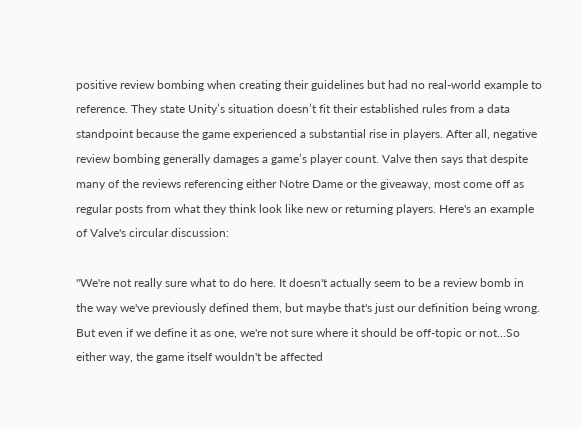positive review bombing when creating their guidelines but had no real-world example to reference. They state Unity’s situation doesn’t fit their established rules from a data standpoint because the game experienced a substantial rise in players. After all, negative review bombing generally damages a game’s player count. Valve then says that despite many of the reviews referencing either Notre Dame or the giveaway, most come off as regular posts from what they think look like new or returning players. Here's an example of Valve's circular discussion:

"We're not really sure what to do here. It doesn't actually seem to be a review bomb in the way we've previously defined them, but maybe that's just our definition being wrong. But even if we define it as one, we're not sure where it should be off-topic or not...So either way, the game itself wouldn't be affected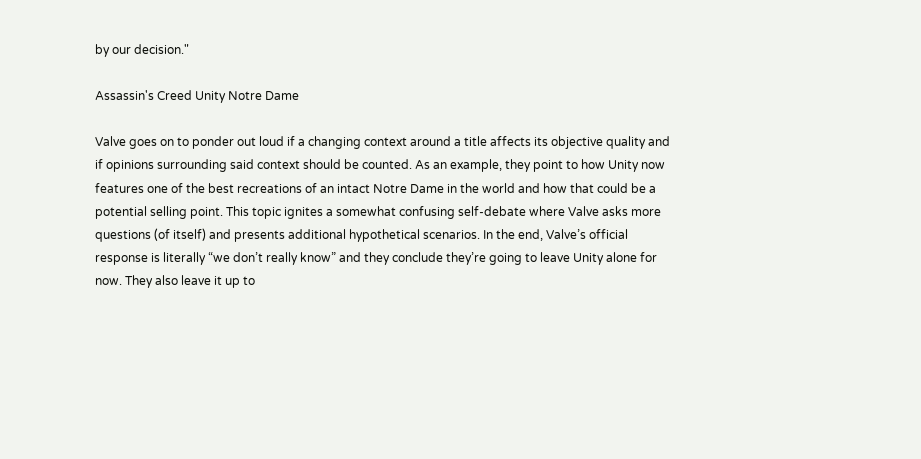by our decision."

Assassin's Creed Unity Notre Dame

Valve goes on to ponder out loud if a changing context around a title affects its objective quality and if opinions surrounding said context should be counted. As an example, they point to how Unity now features one of the best recreations of an intact Notre Dame in the world and how that could be a potential selling point. This topic ignites a somewhat confusing self-debate where Valve asks more questions (of itself) and presents additional hypothetical scenarios. In the end, Valve’s official response is literally “we don’t really know” and they conclude they’re going to leave Unity alone for now. They also leave it up to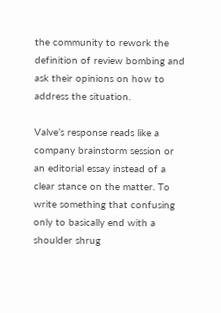the community to rework the definition of review bombing and ask their opinions on how to address the situation.

Valve’s response reads like a company brainstorm session or an editorial essay instead of a clear stance on the matter. To write something that confusing only to basically end with a shoulder shrug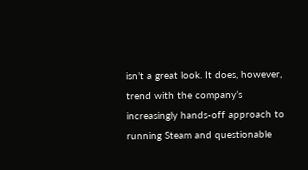isn’t a great look. It does, however, trend with the company’s increasingly hands-off approach to running Steam and questionable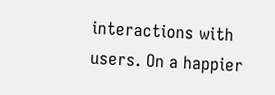interactions with users. On a happier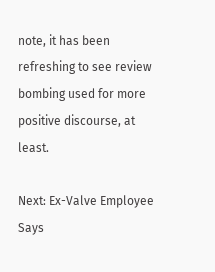note, it has been refreshing to see review bombing used for more positive discourse, at least.

Next: Ex-Valve Employee Says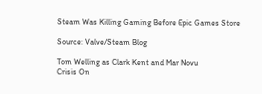Steam Was Killing Gaming Before Epic Games Store

Source: Valve/Steam Blog

Tom Welling as Clark Kent and Mar Novu
Crisis On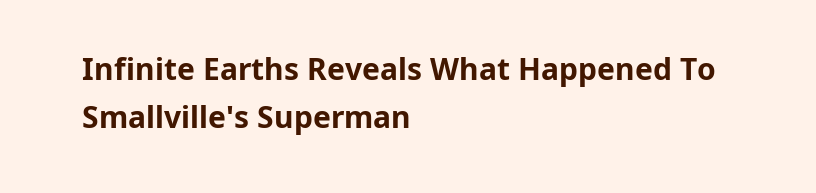Infinite Earths Reveals What Happened To Smallville's Superman